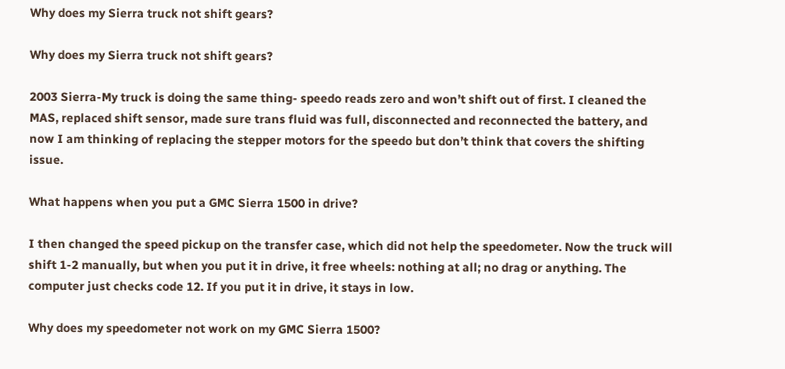Why does my Sierra truck not shift gears?

Why does my Sierra truck not shift gears?

2003 Sierra-My truck is doing the same thing- speedo reads zero and won’t shift out of first. I cleaned the MAS, replaced shift sensor, made sure trans fluid was full, disconnected and reconnected the battery, and now I am thinking of replacing the stepper motors for the speedo but don’t think that covers the shifting issue.

What happens when you put a GMC Sierra 1500 in drive?

I then changed the speed pickup on the transfer case, which did not help the speedometer. Now the truck will shift 1-2 manually, but when you put it in drive, it free wheels: nothing at all; no drag or anything. The computer just checks code 12. If you put it in drive, it stays in low.

Why does my speedometer not work on my GMC Sierra 1500?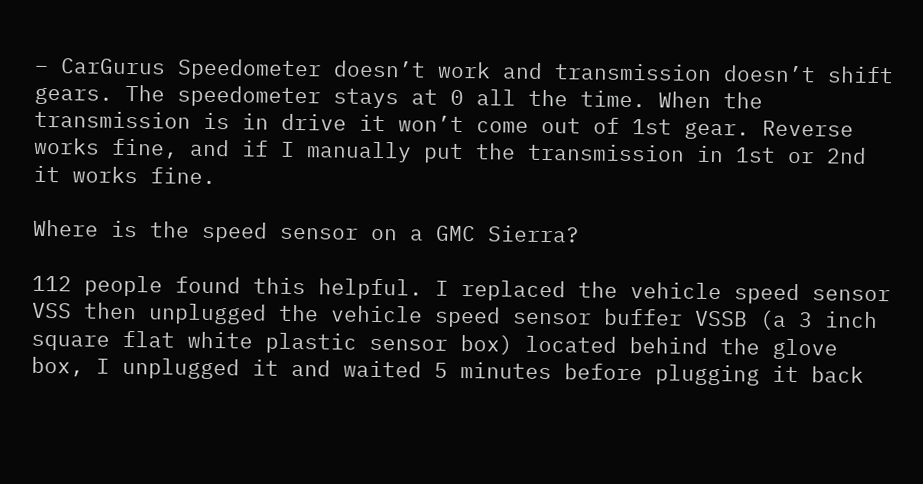– CarGurus Speedometer doesn’t work and transmission doesn’t shift gears. The speedometer stays at 0 all the time. When the transmission is in drive it won’t come out of 1st gear. Reverse works fine, and if I manually put the transmission in 1st or 2nd it works fine.

Where is the speed sensor on a GMC Sierra?

112 people found this helpful. I replaced the vehicle speed sensor VSS then unplugged the vehicle speed sensor buffer VSSB (a 3 inch square flat white plastic sensor box) located behind the glove box, I unplugged it and waited 5 minutes before plugging it back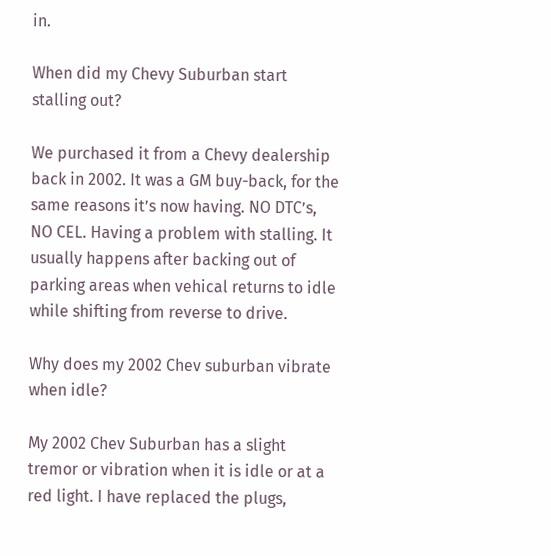in.

When did my Chevy Suburban start stalling out?

We purchased it from a Chevy dealership back in 2002. It was a GM buy-back, for the same reasons it’s now having. NO DTC’s, NO CEL. Having a problem with stalling. It usually happens after backing out of parking areas when vehical returns to idle while shifting from reverse to drive.

Why does my 2002 Chev suburban vibrate when idle?

My 2002 Chev Suburban has a slight tremor or vibration when it is idle or at a red light. I have replaced the plugs,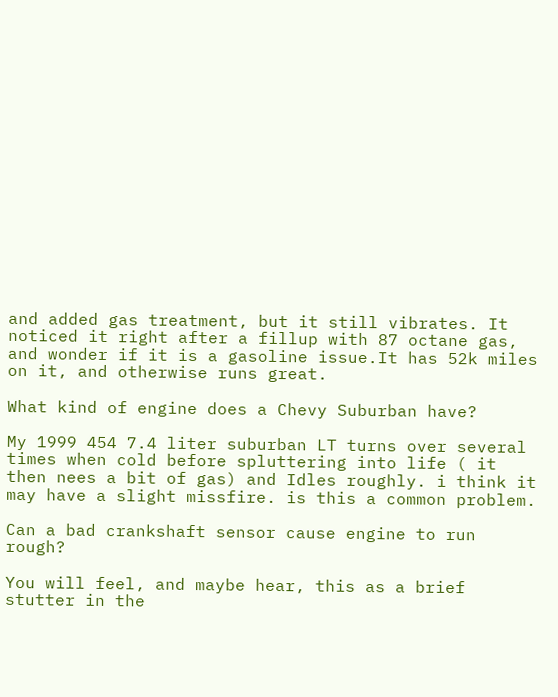and added gas treatment, but it still vibrates. It noticed it right after a fillup with 87 octane gas, and wonder if it is a gasoline issue.It has 52k miles on it, and otherwise runs great.

What kind of engine does a Chevy Suburban have?

My 1999 454 7.4 liter suburban LT turns over several times when cold before spluttering into life ( it then nees a bit of gas) and Idles roughly. i think it may have a slight missfire. is this a common problem.

Can a bad crankshaft sensor cause engine to run rough?

You will feel, and maybe hear, this as a brief stutter in the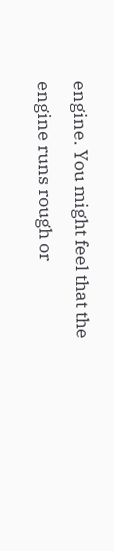engine. You might feel that the engine runs rough or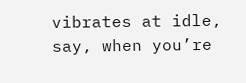vibrates at idle, say, when you’re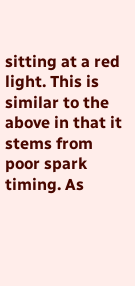sitting at a red light. This is similar to the above in that it stems from poor spark timing. As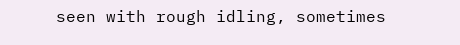seen with rough idling, sometimes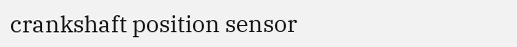crankshaft position sensor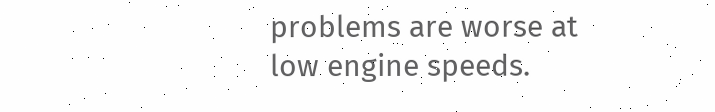problems are worse at low engine speeds.